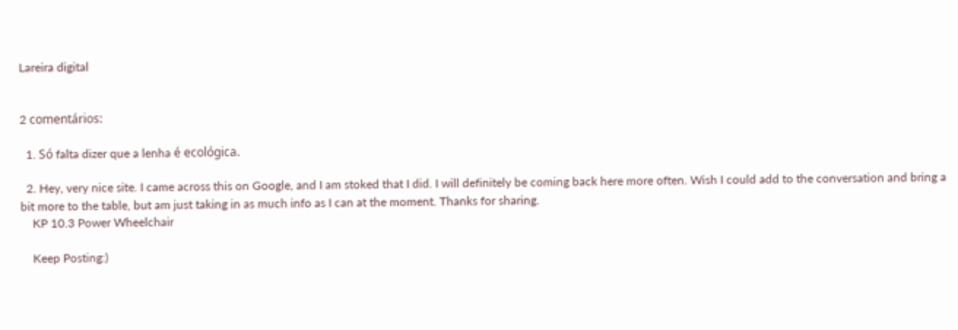Lareira digital


2 comentários:

  1. Só falta dizer que a lenha é ecológica.

  2. Hey, very nice site. I came across this on Google, and I am stoked that I did. I will definitely be coming back here more often. Wish I could add to the conversation and bring a bit more to the table, but am just taking in as much info as I can at the moment. Thanks for sharing.
    KP 10.3 Power Wheelchair

    Keep Posting:)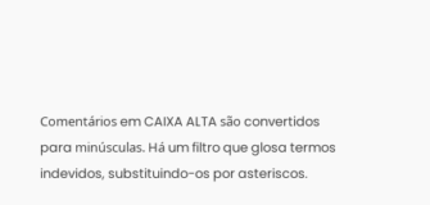Comentários em CAIXA ALTA são convertidos para minúsculas. Há um filtro que glosa termos indevidos, substituindo-os por asteriscos.